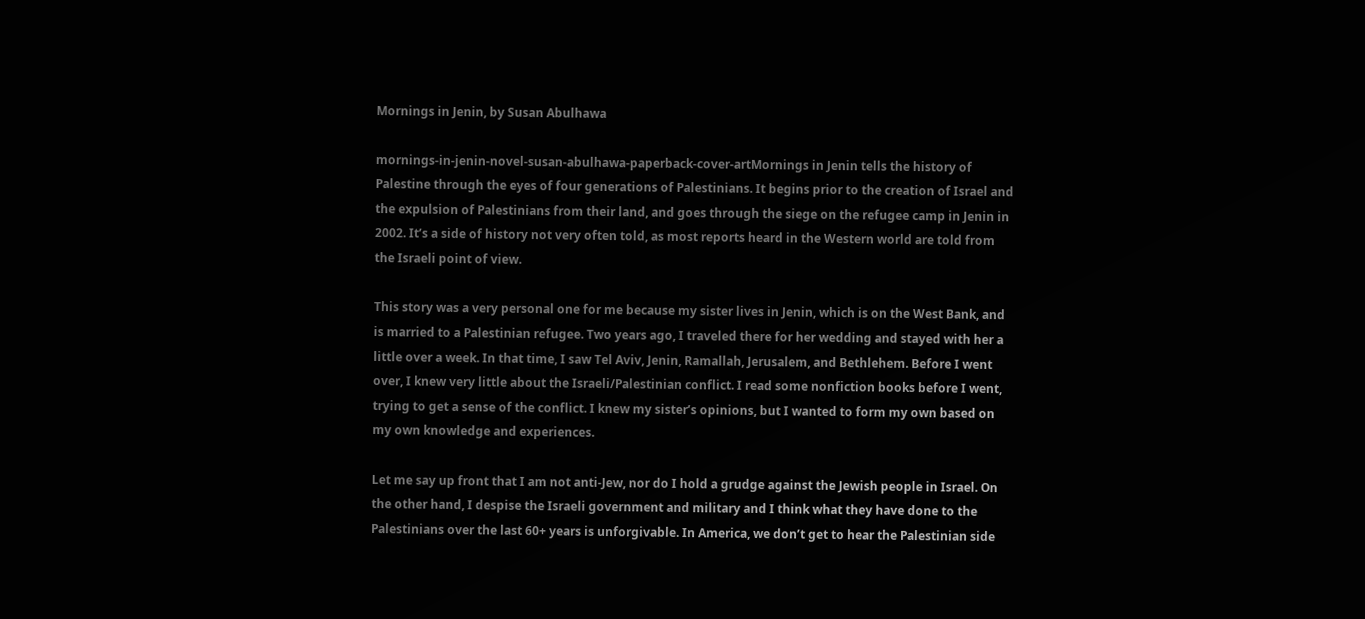Mornings in Jenin, by Susan Abulhawa

mornings-in-jenin-novel-susan-abulhawa-paperback-cover-artMornings in Jenin tells the history of Palestine through the eyes of four generations of Palestinians. It begins prior to the creation of Israel and the expulsion of Palestinians from their land, and goes through the siege on the refugee camp in Jenin in 2002. It’s a side of history not very often told, as most reports heard in the Western world are told from the Israeli point of view.

This story was a very personal one for me because my sister lives in Jenin, which is on the West Bank, and is married to a Palestinian refugee. Two years ago, I traveled there for her wedding and stayed with her a little over a week. In that time, I saw Tel Aviv, Jenin, Ramallah, Jerusalem, and Bethlehem. Before I went over, I knew very little about the Israeli/Palestinian conflict. I read some nonfiction books before I went, trying to get a sense of the conflict. I knew my sister’s opinions, but I wanted to form my own based on my own knowledge and experiences.

Let me say up front that I am not anti-Jew, nor do I hold a grudge against the Jewish people in Israel. On the other hand, I despise the Israeli government and military and I think what they have done to the Palestinians over the last 60+ years is unforgivable. In America, we don’t get to hear the Palestinian side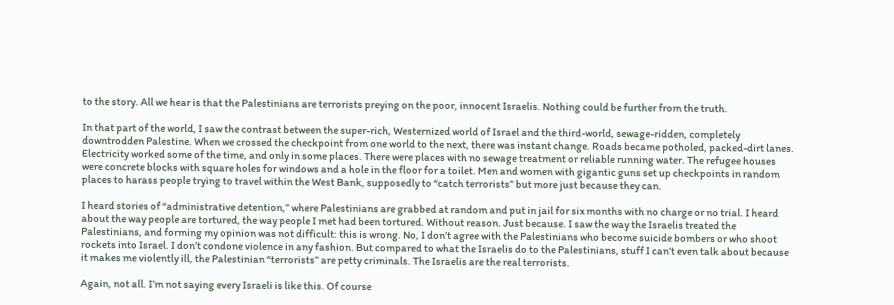to the story. All we hear is that the Palestinians are terrorists preying on the poor, innocent Israelis. Nothing could be further from the truth.

In that part of the world, I saw the contrast between the super-rich, Westernized world of Israel and the third-world, sewage-ridden, completely downtrodden Palestine. When we crossed the checkpoint from one world to the next, there was instant change. Roads became potholed, packed-dirt lanes. Electricity worked some of the time, and only in some places. There were places with no sewage treatment or reliable running water. The refugee houses were concrete blocks with square holes for windows and a hole in the floor for a toilet. Men and women with gigantic guns set up checkpoints in random places to harass people trying to travel within the West Bank, supposedly to “catch terrorists” but more just because they can.

I heard stories of “administrative detention,” where Palestinians are grabbed at random and put in jail for six months with no charge or no trial. I heard about the way people are tortured, the way people I met had been tortured. Without reason. Just because. I saw the way the Israelis treated the Palestinians, and forming my opinion was not difficult: this is wrong. No, I don’t agree with the Palestinians who become suicide bombers or who shoot rockets into Israel. I don’t condone violence in any fashion. But compared to what the Israelis do to the Palestinians, stuff I can’t even talk about because it makes me violently ill, the Palestinian “terrorists” are petty criminals. The Israelis are the real terrorists.

Again, not all. I’m not saying every Israeli is like this. Of course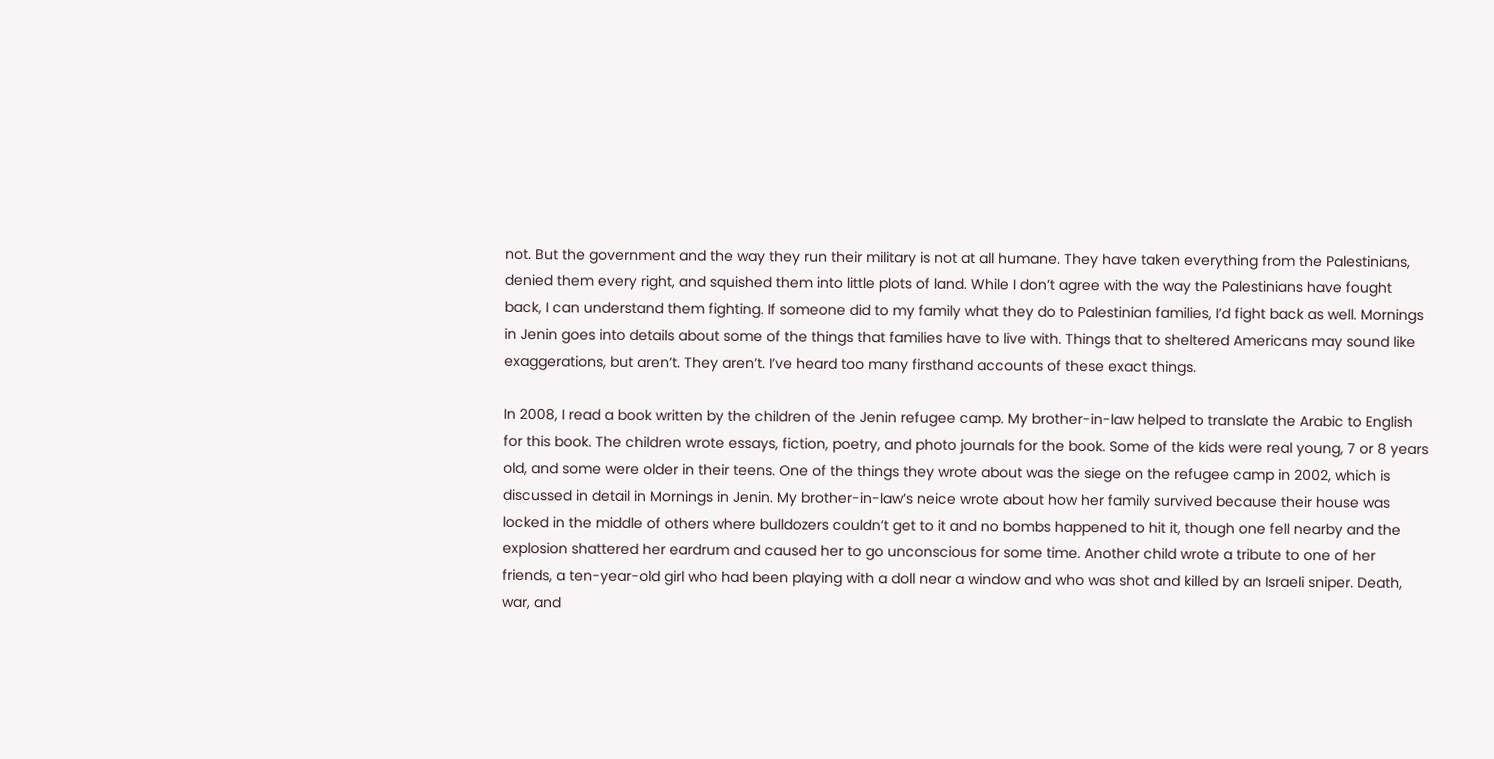not. But the government and the way they run their military is not at all humane. They have taken everything from the Palestinians, denied them every right, and squished them into little plots of land. While I don’t agree with the way the Palestinians have fought back, I can understand them fighting. If someone did to my family what they do to Palestinian families, I’d fight back as well. Mornings in Jenin goes into details about some of the things that families have to live with. Things that to sheltered Americans may sound like exaggerations, but aren’t. They aren’t. I’ve heard too many firsthand accounts of these exact things.

In 2008, I read a book written by the children of the Jenin refugee camp. My brother-in-law helped to translate the Arabic to English for this book. The children wrote essays, fiction, poetry, and photo journals for the book. Some of the kids were real young, 7 or 8 years old, and some were older in their teens. One of the things they wrote about was the siege on the refugee camp in 2002, which is discussed in detail in Mornings in Jenin. My brother-in-law’s neice wrote about how her family survived because their house was locked in the middle of others where bulldozers couldn’t get to it and no bombs happened to hit it, though one fell nearby and the explosion shattered her eardrum and caused her to go unconscious for some time. Another child wrote a tribute to one of her friends, a ten-year-old girl who had been playing with a doll near a window and who was shot and killed by an Israeli sniper. Death, war, and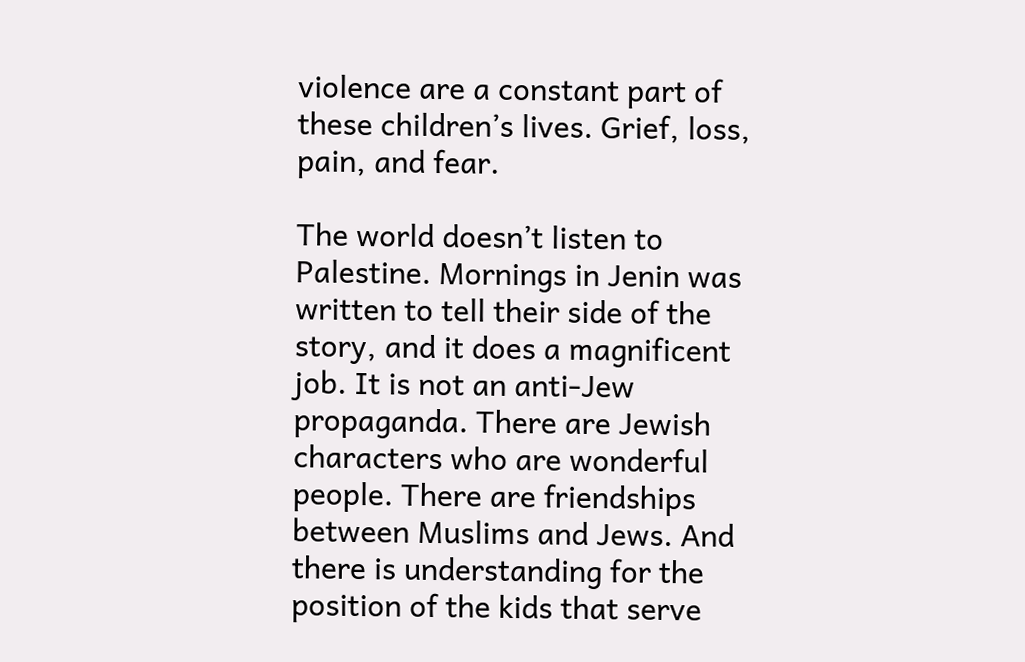violence are a constant part of these children’s lives. Grief, loss, pain, and fear.

The world doesn’t listen to Palestine. Mornings in Jenin was written to tell their side of the story, and it does a magnificent job. It is not an anti-Jew propaganda. There are Jewish characters who are wonderful people. There are friendships between Muslims and Jews. And there is understanding for the position of the kids that serve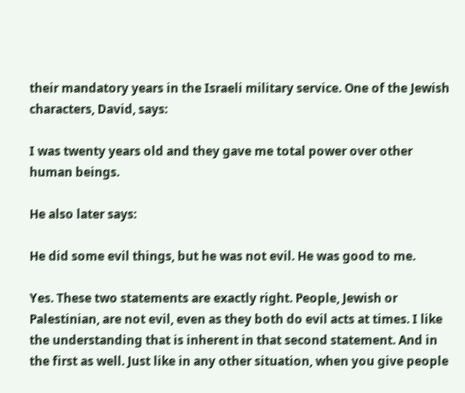their mandatory years in the Israeli military service. One of the Jewish characters, David, says:

I was twenty years old and they gave me total power over other human beings.

He also later says:

He did some evil things, but he was not evil. He was good to me.

Yes. These two statements are exactly right. People, Jewish or Palestinian, are not evil, even as they both do evil acts at times. I like the understanding that is inherent in that second statement. And in the first as well. Just like in any other situation, when you give people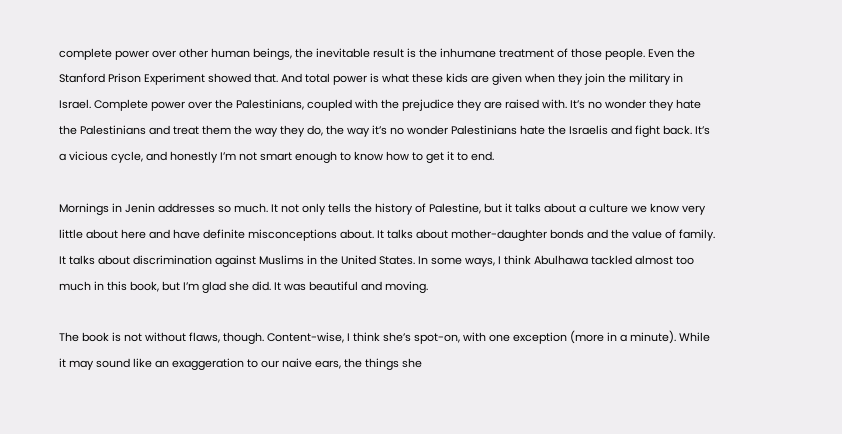complete power over other human beings, the inevitable result is the inhumane treatment of those people. Even the Stanford Prison Experiment showed that. And total power is what these kids are given when they join the military in Israel. Complete power over the Palestinians, coupled with the prejudice they are raised with. It’s no wonder they hate the Palestinians and treat them the way they do, the way it’s no wonder Palestinians hate the Israelis and fight back. It’s a vicious cycle, and honestly I’m not smart enough to know how to get it to end.

Mornings in Jenin addresses so much. It not only tells the history of Palestine, but it talks about a culture we know very little about here and have definite misconceptions about. It talks about mother-daughter bonds and the value of family. It talks about discrimination against Muslims in the United States. In some ways, I think Abulhawa tackled almost too much in this book, but I’m glad she did. It was beautiful and moving.

The book is not without flaws, though. Content-wise, I think she’s spot-on, with one exception (more in a minute). While it may sound like an exaggeration to our naive ears, the things she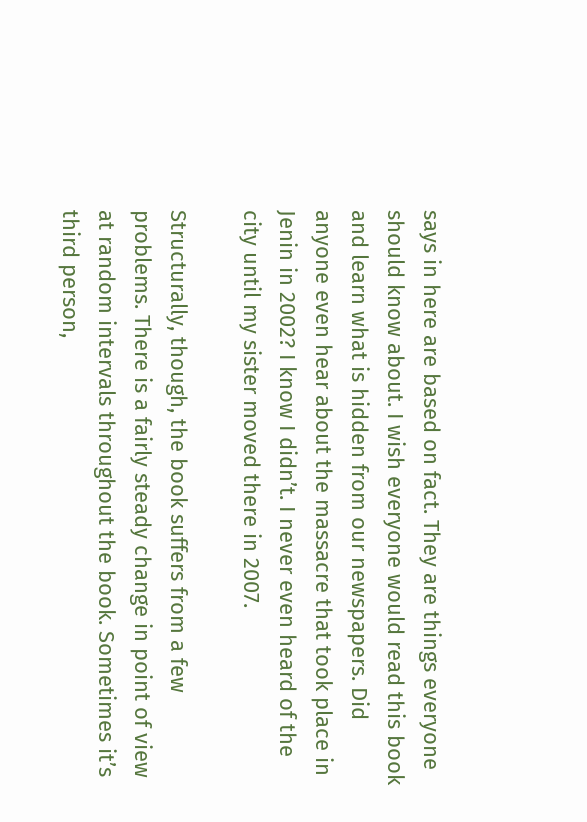says in here are based on fact. They are things everyone should know about. I wish everyone would read this book and learn what is hidden from our newspapers. Did anyone even hear about the massacre that took place in Jenin in 2002? I know I didn’t. I never even heard of the city until my sister moved there in 2007.

Structurally, though, the book suffers from a few problems. There is a fairly steady change in point of view at random intervals throughout the book. Sometimes it’s third person,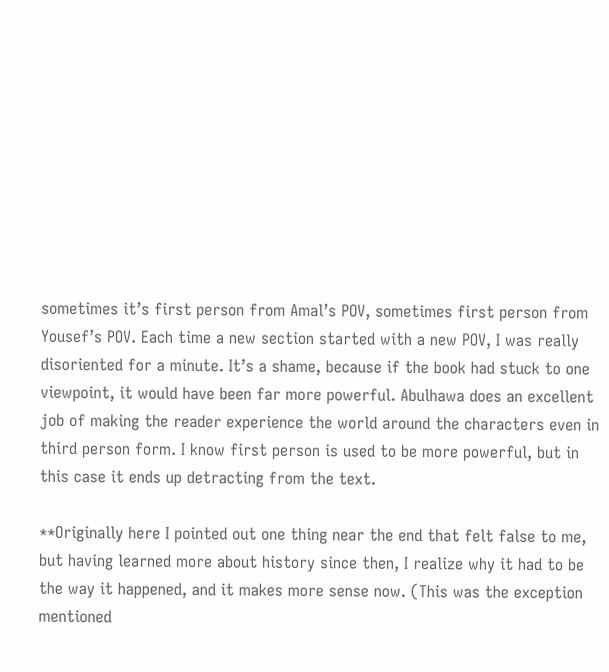sometimes it’s first person from Amal’s POV, sometimes first person from Yousef’s POV. Each time a new section started with a new POV, I was really disoriented for a minute. It’s a shame, because if the book had stuck to one viewpoint, it would have been far more powerful. Abulhawa does an excellent job of making the reader experience the world around the characters even in third person form. I know first person is used to be more powerful, but in this case it ends up detracting from the text.

**Originally here I pointed out one thing near the end that felt false to me, but having learned more about history since then, I realize why it had to be the way it happened, and it makes more sense now. (This was the exception mentioned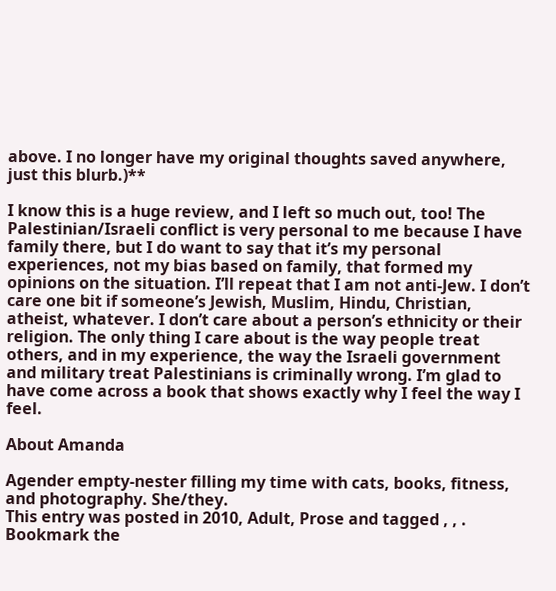above. I no longer have my original thoughts saved anywhere, just this blurb.)**

I know this is a huge review, and I left so much out, too! The Palestinian/Israeli conflict is very personal to me because I have family there, but I do want to say that it’s my personal experiences, not my bias based on family, that formed my opinions on the situation. I’ll repeat that I am not anti-Jew. I don’t care one bit if someone’s Jewish, Muslim, Hindu, Christian, atheist, whatever. I don’t care about a person’s ethnicity or their religion. The only thing I care about is the way people treat others, and in my experience, the way the Israeli government and military treat Palestinians is criminally wrong. I’m glad to have come across a book that shows exactly why I feel the way I feel.

About Amanda

Agender empty-nester filling my time with cats, books, fitness, and photography. She/they.
This entry was posted in 2010, Adult, Prose and tagged , , . Bookmark the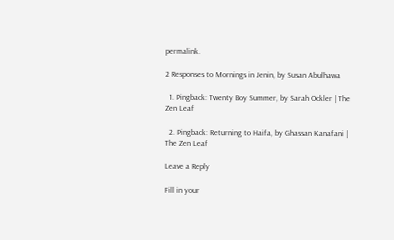permalink.

2 Responses to Mornings in Jenin, by Susan Abulhawa

  1. Pingback: Twenty Boy Summer, by Sarah Ockler | The Zen Leaf

  2. Pingback: Returning to Haifa, by Ghassan Kanafani | The Zen Leaf

Leave a Reply

Fill in your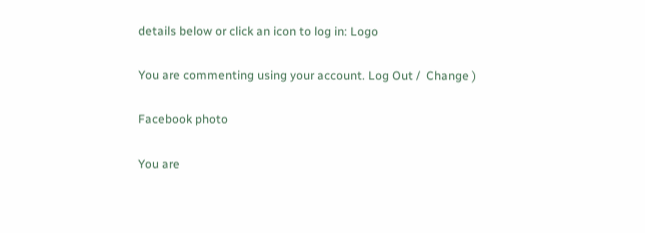details below or click an icon to log in: Logo

You are commenting using your account. Log Out /  Change )

Facebook photo

You are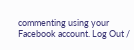commenting using your Facebook account. Log Out /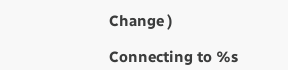Change )

Connecting to %s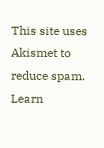This site uses Akismet to reduce spam. Learn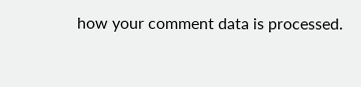how your comment data is processed.